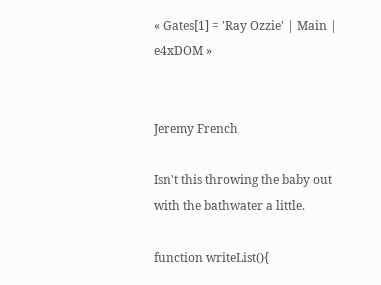« Gates[1] = 'Ray Ozzie' | Main | e4xDOM »


Jeremy French

Isn't this throwing the baby out with the bathwater a little.

function writeList(){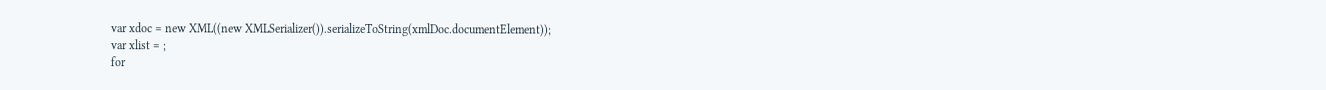var xdoc = new XML((new XMLSerializer()).serializeToString(xmlDoc.documentElement));
var xlist = ;
for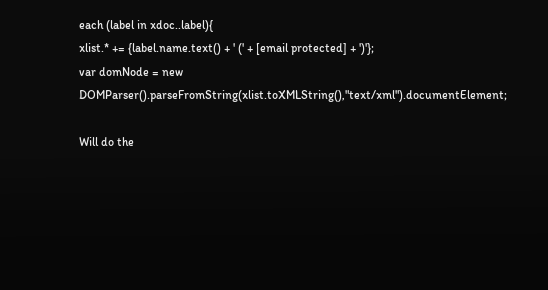each (label in xdoc..label){
xlist.* += {label.name.text() + ' (' + [email protected] + ')'};
var domNode = new DOMParser().parseFromString(xlist.toXMLString(),"text/xml").documentElement;

Will do the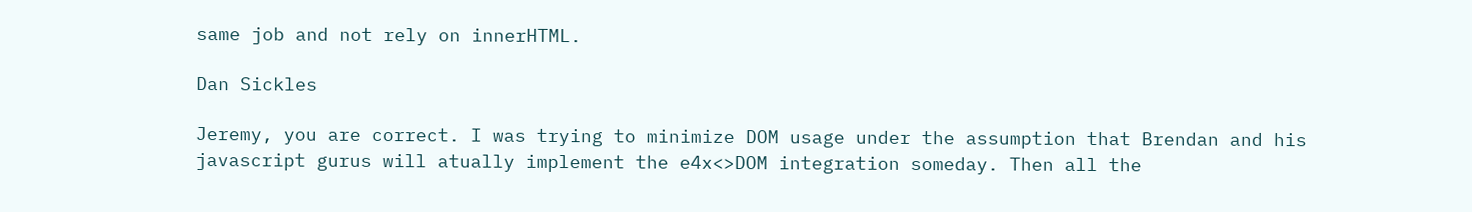same job and not rely on innerHTML.

Dan Sickles

Jeremy, you are correct. I was trying to minimize DOM usage under the assumption that Brendan and his javascript gurus will atually implement the e4x<>DOM integration someday. Then all the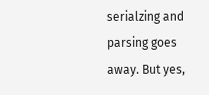serialzing and parsing goes away. But yes,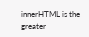innerHTML is the greater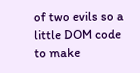of two evils so a little DOM code to make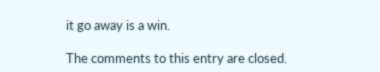it go away is a win.

The comments to this entry are closed.